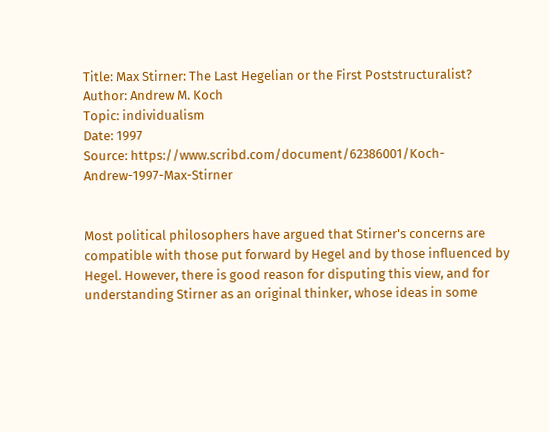Title: Max Stirner: The Last Hegelian or the First Poststructuralist?
Author: Andrew M. Koch
Topic: individualism
Date: 1997
Source: https://www.scribd.com/document/62386001/Koch-Andrew-1997-Max-Stirner


Most political philosophers have argued that Stirner's concerns are compatible with those put forward by Hegel and by those influenced by Hegel. However, there is good reason for disputing this view, and for understanding Stirner as an original thinker, whose ideas in some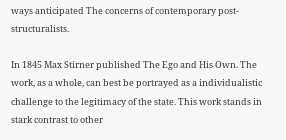ways anticipated The concerns of contemporary post-structuralists.

In 1845 Max Stirner published The Ego and His Own. The work, as a whole, can best be portrayed as a individualistic challenge to the legitimacy of the state. This work stands in stark contrast to other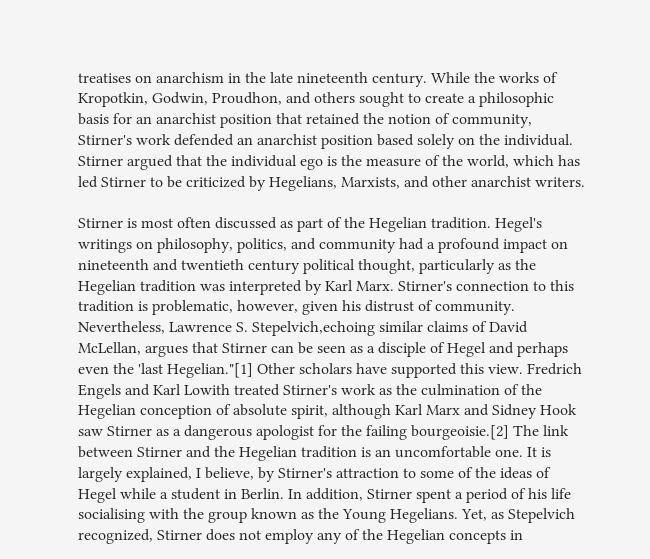treatises on anarchism in the late nineteenth century. While the works of Kropotkin, Godwin, Proudhon, and others sought to create a philosophic basis for an anarchist position that retained the notion of community, Stirner's work defended an anarchist position based solely on the individual. Stirner argued that the individual ego is the measure of the world, which has led Stirner to be criticized by Hegelians, Marxists, and other anarchist writers.

Stirner is most often discussed as part of the Hegelian tradition. Hegel's writings on philosophy, politics, and community had a profound impact on nineteenth and twentieth century political thought, particularly as the Hegelian tradition was interpreted by Karl Marx. Stirner's connection to this tradition is problematic, however, given his distrust of community. Nevertheless, Lawrence S. Stepelvich,echoing similar claims of David McLellan, argues that Stirner can be seen as a disciple of Hegel and perhaps even the 'last Hegelian."[1] Other scholars have supported this view. Fredrich Engels and Karl Lowith treated Stirner's work as the culmination of the Hegelian conception of absolute spirit, although Karl Marx and Sidney Hook saw Stirner as a dangerous apologist for the failing bourgeoisie.[2] The link between Stirner and the Hegelian tradition is an uncomfortable one. It is largely explained, I believe, by Stirner's attraction to some of the ideas of Hegel while a student in Berlin. In addition, Stirner spent a period of his life socialising with the group known as the Young Hegelians. Yet, as Stepelvich recognized, Stirner does not employ any of the Hegelian concepts in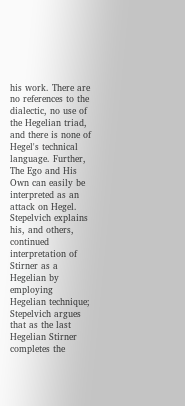his work. There are no references to the dialectic, no use of the Hegelian triad, and there is none of Hegel's technical language. Further, The Ego and His Own can easily be interpreted as an attack on Hegel. Stepelvich explains his, and others, continued interpretation of Stirner as a Hegelian by employing Hegelian technique; Stepelvich argues that as the last Hegelian Stirner completes the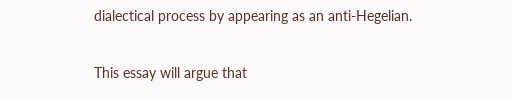dialectical process by appearing as an anti-Hegelian.

This essay will argue that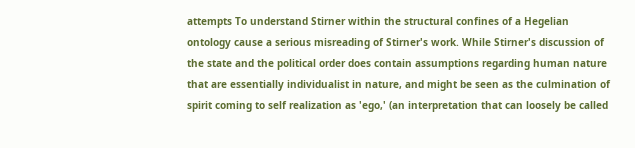attempts To understand Stirner within the structural confines of a Hegelian ontology cause a serious misreading of Stirner's work. While Stirner's discussion of the state and the political order does contain assumptions regarding human nature that are essentially individualist in nature, and might be seen as the culmination of spirit coming to self realization as 'ego,' (an interpretation that can loosely be called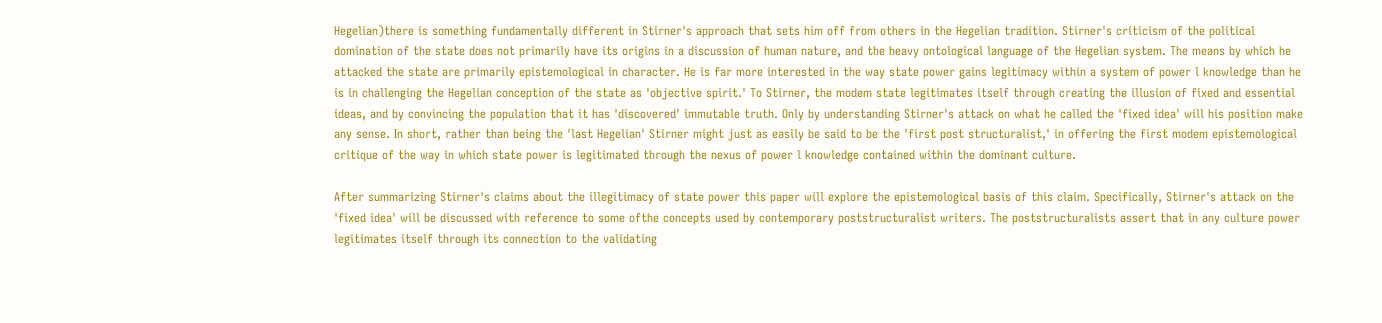Hegelian)there is something fundamentally different in Stirner's approach that sets him off from others in the Hegelian tradition. Stirner's criticism of the political domination of the state does not primarily have its origins in a discussion of human nature, and the heavy ontological language of the Hegelian system. The means by which he attacked the state are primarily epistemological in character. He is far more interested in the way state power gains legitimacy within a system of power l knowledge than he is in challenging the Hegelian conception of the state as 'objective spirit.' To Stirner, the modem state legitimates itself through creating the illusion of fixed and essential ideas, and by convincing the population that it has 'discovered' immutable truth. Only by understanding Stirner's attack on what he called the 'fixed idea' will his position make any sense. In short, rather than being the 'last Hegelian' Stirner might just as easily be said to be the 'first post structuralist,' in offering the first modem epistemological critique of the way in which state power is legitimated through the nexus of power l knowledge contained within the dominant culture.

After summarizing Stirner's claims about the illegitimacy of state power this paper will explore the epistemological basis of this claim. Specifically, Stirner's attack on the 'fixed idea' will be discussed with reference to some ofthe concepts used by contemporary poststructuralist writers. The poststructuralists assert that in any culture power legitimates itself through its connection to the validating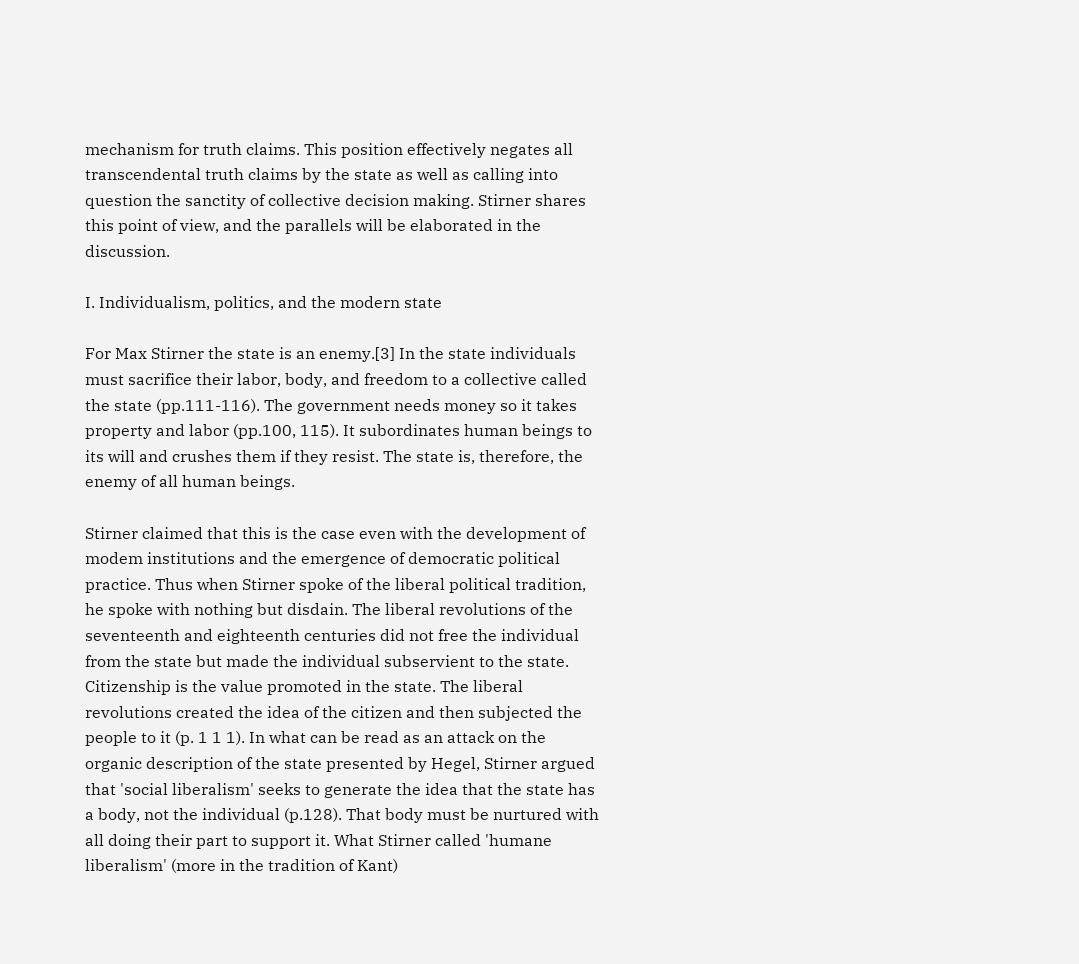mechanism for truth claims. This position effectively negates all transcendental truth claims by the state as well as calling into question the sanctity of collective decision making. Stirner shares this point of view, and the parallels will be elaborated in the discussion.

I. Individualism, politics, and the modern state

For Max Stirner the state is an enemy.[3] In the state individuals must sacrifice their labor, body, and freedom to a collective called the state (pp.111-116). The government needs money so it takes property and labor (pp.100, 115). It subordinates human beings to its will and crushes them if they resist. The state is, therefore, the enemy of all human beings.

Stirner claimed that this is the case even with the development of modem institutions and the emergence of democratic political practice. Thus when Stirner spoke of the liberal political tradition, he spoke with nothing but disdain. The liberal revolutions of the seventeenth and eighteenth centuries did not free the individual from the state but made the individual subservient to the state. Citizenship is the value promoted in the state. The liberal revolutions created the idea of the citizen and then subjected the people to it (p. 1 1 1). In what can be read as an attack on the organic description of the state presented by Hegel, Stirner argued that 'social liberalism' seeks to generate the idea that the state has a body, not the individual (p.128). That body must be nurtured with all doing their part to support it. What Stirner called 'humane liberalism' (more in the tradition of Kant)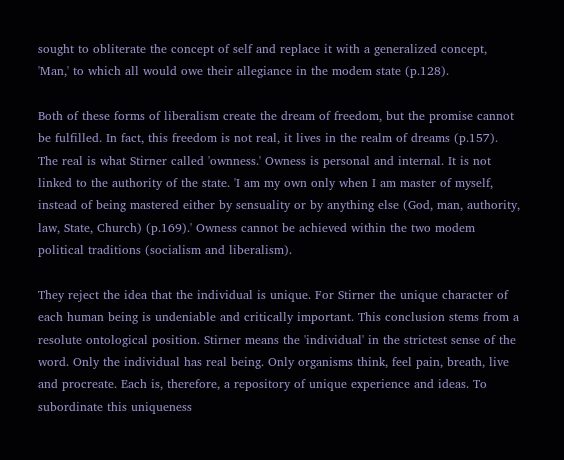sought to obliterate the concept of self and replace it with a generalized concept, 'Man,' to which all would owe their allegiance in the modem state (p.128).

Both of these forms of liberalism create the dream of freedom, but the promise cannot be fulfilled. In fact, this freedom is not real, it lives in the realm of dreams (p.157). The real is what Stirner called 'ownness.' Owness is personal and internal. It is not linked to the authority of the state. 'I am my own only when I am master of myself, instead of being mastered either by sensuality or by anything else (God, man, authority, law, State, Church) (p.169).' Owness cannot be achieved within the two modem political traditions (socialism and liberalism).

They reject the idea that the individual is unique. For Stirner the unique character of each human being is undeniable and critically important. This conclusion stems from a resolute ontological position. Stirner means the 'individual' in the strictest sense of the word. Only the individual has real being. Only organisms think, feel pain, breath, live and procreate. Each is, therefore, a repository of unique experience and ideas. To subordinate this uniqueness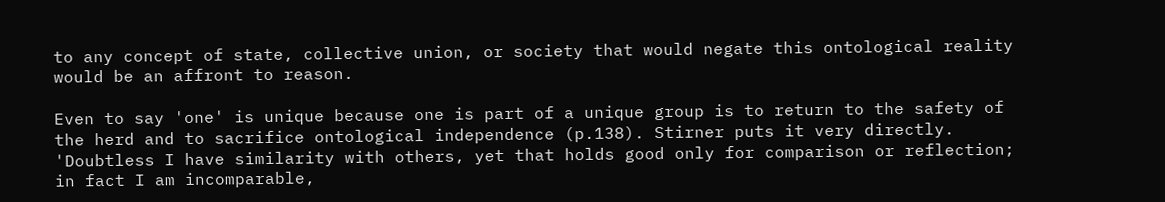to any concept of state, collective union, or society that would negate this ontological reality would be an affront to reason.

Even to say 'one' is unique because one is part of a unique group is to return to the safety of the herd and to sacrifice ontological independence (p.138). Stirner puts it very directly. 'Doubtless I have similarity with others, yet that holds good only for comparison or reflection; in fact I am incomparable,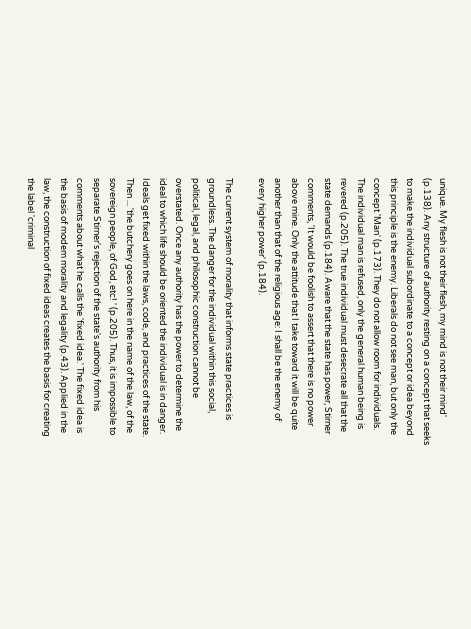unique. My flesh is not their flesh, my mind is not their mind' (p.138). Any structure of authority resting on a concept that seeks to make the individual subordinate to a concept or idea beyond this principle is the enemy. Liberals do not see man, but only the concept 'Man' (p.173). They do not allow room for individuals. The individual man is refused, only the general human being is revered (p.205). The true individual must desecrate all that the state demands (p.184). Aware that the state has power, Stirner comments, 'It would be foolish to assert that there is no power above mine. Only the attitude that I take toward it will be quite another than that of the religious age: I shall be the enemy of every higher power' (p.184).

The current system of morality that informs state practices is groundless. The danger for the individual within this social, political, legal, and philosophic construction cannot be overstated. Once any authority has the power to determine the ideal to which life should be oriented the individual is in danger. Ideals get fixed within the laws, code, and practices of the state. Then ... 'the butchery goes on here in the name of the law, of the sovereign people, of God, etc! ' (p.205). Thus, it is impossible to separate Stirner's rejection of the state's authority from his comments about what he calls the 'fixed idea.' The fixed idea is the basis of modem morality and legality (p.43). Applied in the law, the construction of fixed ideas creates the basis for creating the label 'criminal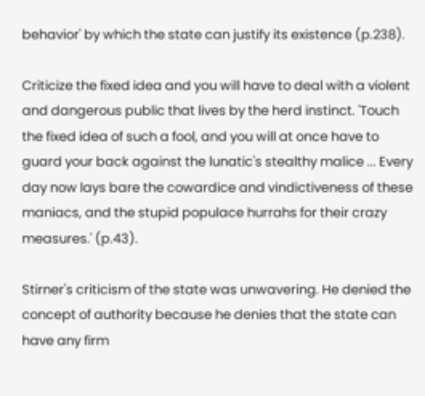behavior' by which the state can justify its existence (p.238).

Criticize the fixed idea and you will have to deal with a violent and dangerous public that lives by the herd instinct. 'Touch the fixed idea of such a fool, and you will at once have to guard your back against the lunatic's stealthy malice ... Every day now lays bare the cowardice and vindictiveness of these maniacs, and the stupid populace hurrahs for their crazy measures.' (p.43).

Stirner's criticism of the state was unwavering. He denied the concept of authority because he denies that the state can have any firm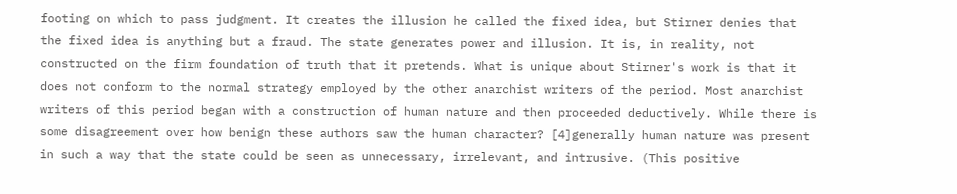footing on which to pass judgment. It creates the illusion he called the fixed idea, but Stirner denies that the fixed idea is anything but a fraud. The state generates power and illusion. It is, in reality, not constructed on the firm foundation of truth that it pretends. What is unique about Stirner's work is that it does not conform to the normal strategy employed by the other anarchist writers of the period. Most anarchist writers of this period began with a construction of human nature and then proceeded deductively. While there is some disagreement over how benign these authors saw the human character? [4]generally human nature was present in such a way that the state could be seen as unnecessary, irrelevant, and intrusive. (This positive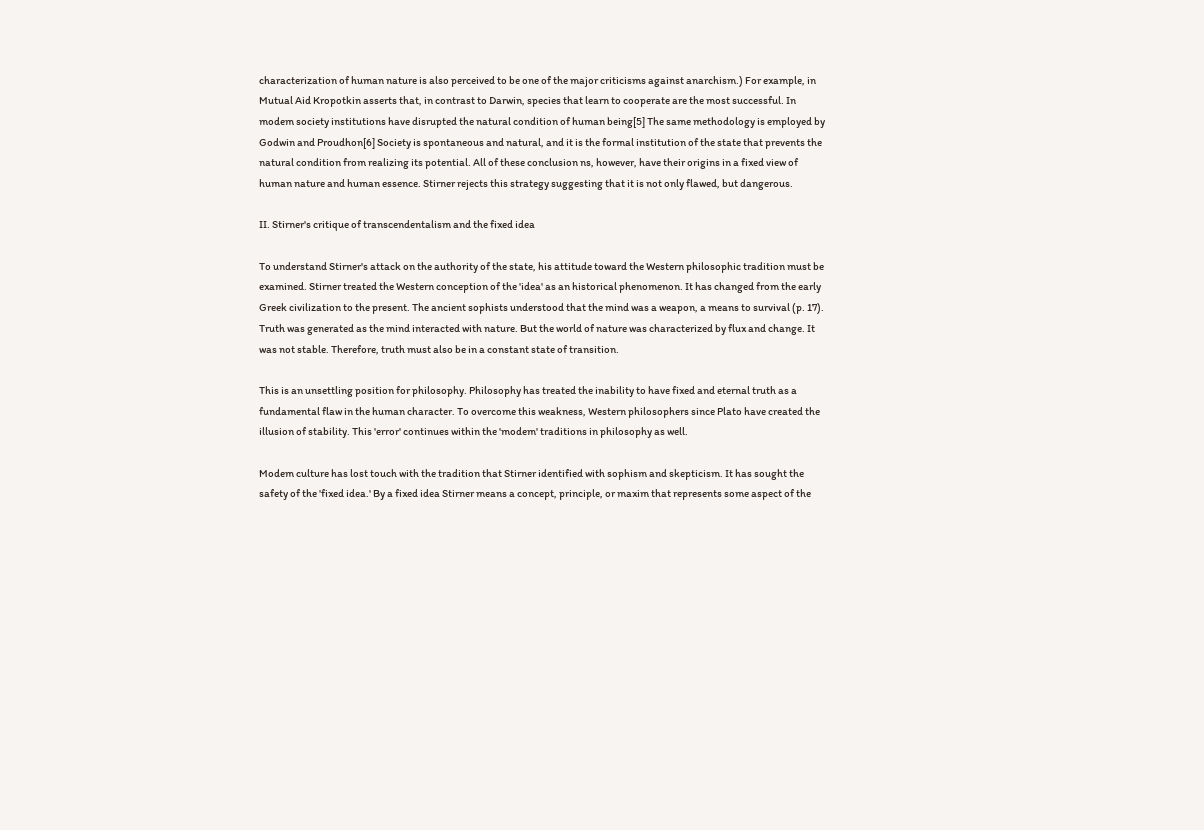characterization of human nature is also perceived to be one of the major criticisms against anarchism.) For example, in Mutual Aid Kropotkin asserts that, in contrast to Darwin, species that learn to cooperate are the most successful. In modem society institutions have disrupted the natural condition of human being[5] The same methodology is employed by Godwin and Proudhon[6] Society is spontaneous and natural, and it is the formal institution of the state that prevents the natural condition from realizing its potential. All of these conclusion ns, however, have their origins in a fixed view of human nature and human essence. Stirner rejects this strategy suggesting that it is not only flawed, but dangerous.

II. Stirner's critique of transcendentalism and the fixed idea

To understand Stirner's attack on the authority of the state, his attitude toward the Western philosophic tradition must be examined. Stirner treated the Western conception of the 'idea' as an historical phenomenon. It has changed from the early Greek civilization to the present. The ancient sophists understood that the mind was a weapon, a means to survival (p. 17). Truth was generated as the mind interacted with nature. But the world of nature was characterized by flux and change. It was not stable. Therefore, truth must also be in a constant state of transition.

This is an unsettling position for philosophy. Philosophy has treated the inability to have fixed and eternal truth as a fundamental flaw in the human character. To overcome this weakness, Western philosophers since Plato have created the illusion of stability. This 'error' continues within the 'modem' traditions in philosophy as well.

Modem culture has lost touch with the tradition that Stirner identified with sophism and skepticism. It has sought the safety of the 'fixed idea.' By a fixed idea Stirner means a concept, principle, or maxim that represents some aspect of the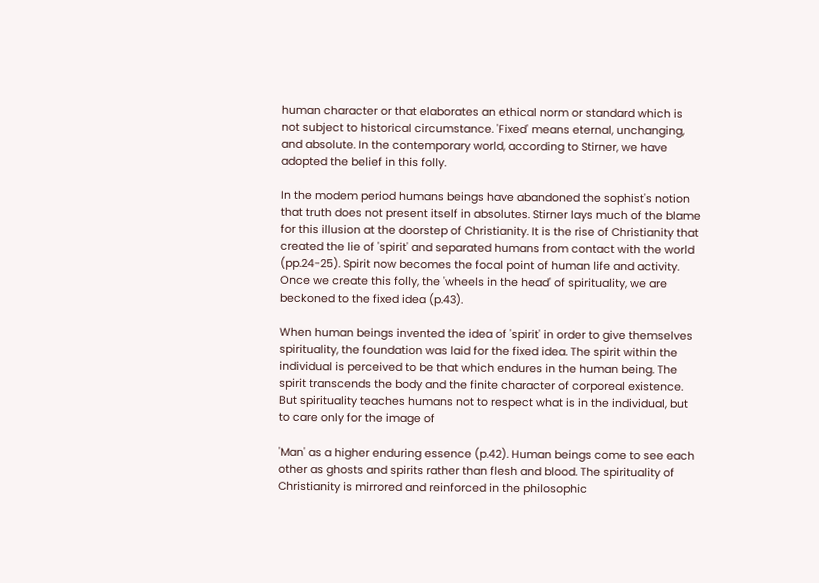human character or that elaborates an ethical norm or standard which is not subject to historical circumstance. 'Fixed' means eternal, unchanging, and absolute. In the contemporary world, according to Stirner, we have adopted the belief in this folly.

In the modem period humans beings have abandoned the sophist's notion that truth does not present itself in absolutes. Stirner lays much of the blame for this illusion at the doorstep of Christianity. It is the rise of Christianity that created the lie of 'spirit' and separated humans from contact with the world (pp.24-25). Spirit now becomes the focal point of human life and activity. Once we create this folly, the 'wheels in the head' of spirituality, we are beckoned to the fixed idea (p.43).

When human beings invented the idea of 'spirit' in order to give themselves spirituality, the foundation was laid for the fixed idea. The spirit within the individual is perceived to be that which endures in the human being. The spirit transcends the body and the finite character of corporeal existence. But spirituality teaches humans not to respect what is in the individual, but to care only for the image of

'Man' as a higher enduring essence (p.42). Human beings come to see each other as ghosts and spirits rather than flesh and blood. The spirituality of Christianity is mirrored and reinforced in the philosophic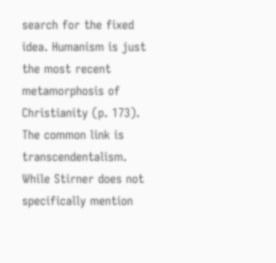search for the fixed idea. Humanism is just the most recent metamorphosis of Christianity (p. 173). The common link is transcendentalism. While Stirner does not specifically mention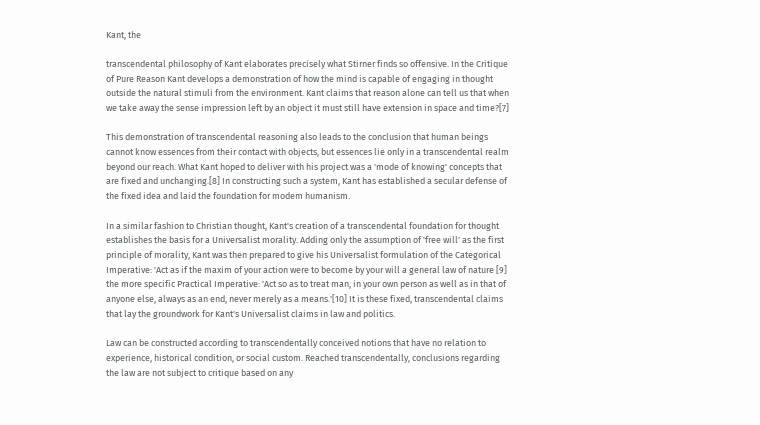Kant, the

transcendental philosophy of Kant elaborates precisely what Stirner finds so offensive. In the Critique of Pure Reason Kant develops a demonstration of how the mind is capable of engaging in thought outside the natural stimuli from the environment. Kant claims that reason alone can tell us that when we take away the sense impression left by an object it must still have extension in space and time?[7]

This demonstration of transcendental reasoning also leads to the conclusion that human beings cannot know essences from their contact with objects, but essences lie only in a transcendental realm beyond our reach. What Kant hoped to deliver with his project was a 'mode of knowing' concepts that are fixed and unchanging.[8] In constructing such a system, Kant has established a secular defense of the fixed idea and laid the foundation for modem humanism.

In a similar fashion to Christian thought, Kant's creation of a transcendental foundation for thought establishes the basis for a Universalist morality. Adding only the assumption of 'free will' as the first principle of morality, Kant was then prepared to give his Universalist formulation of the Categorical Imperative: 'Act as if the maxim of your action were to become by your will a general law of nature [9] the more specific Practical Imperative: 'Act so as to treat man, in your own person as well as in that of anyone else, always as an end, never merely as a means.'[10] It is these fixed, transcendental claims that lay the groundwork for Kant's Universalist claims in law and politics.

Law can be constructed according to transcendentally conceived notions that have no relation to experience, historical condition, or social custom. Reached transcendentally, conclusions regarding the law are not subject to critique based on any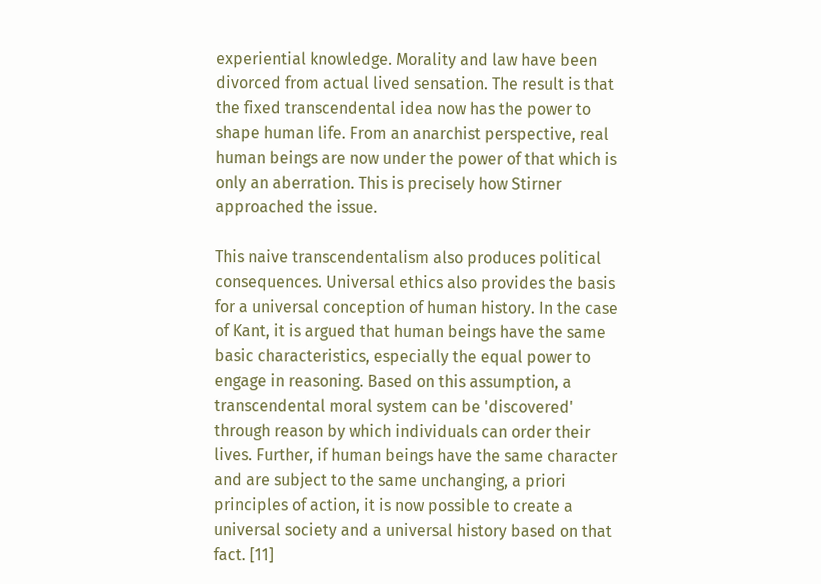experiential knowledge. Morality and law have been divorced from actual lived sensation. The result is that the fixed transcendental idea now has the power to shape human life. From an anarchist perspective, real human beings are now under the power of that which is only an aberration. This is precisely how Stirner approached the issue.

This naive transcendentalism also produces political consequences. Universal ethics also provides the basis for a universal conception of human history. In the case of Kant, it is argued that human beings have the same basic characteristics, especially the equal power to engage in reasoning. Based on this assumption, a transcendental moral system can be 'discovered' through reason by which individuals can order their lives. Further, if human beings have the same character and are subject to the same unchanging, a priori principles of action, it is now possible to create a universal society and a universal history based on that fact. [11]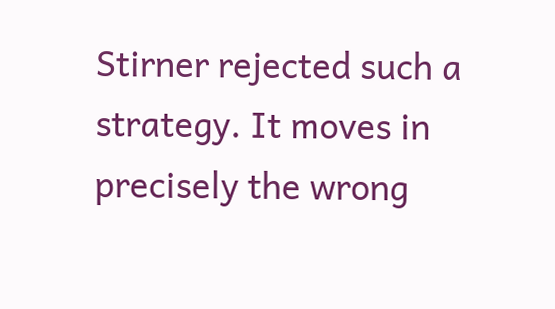Stirner rejected such a strategy. It moves in precisely the wrong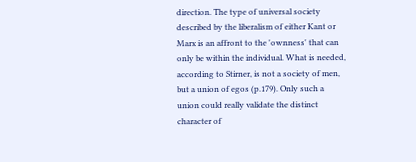direction. The type of universal society described by the liberalism of either Kant or Marx is an affront to the 'ownness' that can only be within the individual. What is needed, according to Stirner, is not a society of men, but a union of egos (p.179). Only such a union could really validate the distinct character of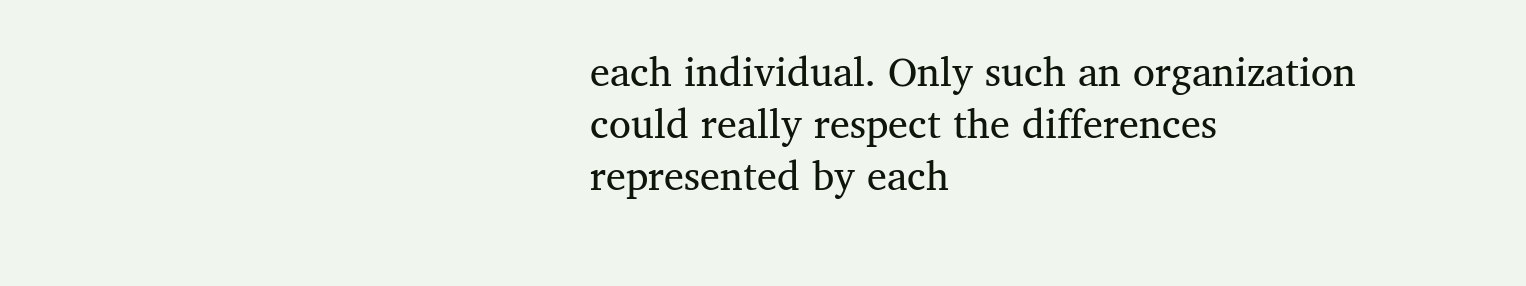each individual. Only such an organization could really respect the differences represented by each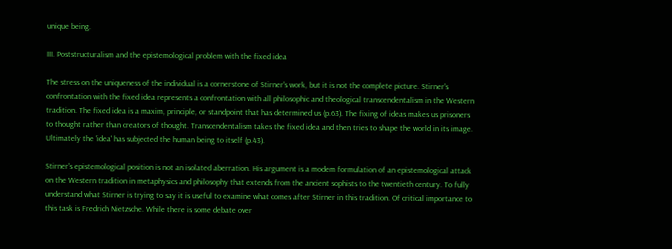unique being.

III. Poststructuralism and the epistemological problem with the fixed idea

The stress on the uniqueness of the individual is a cornerstone of Stirner's work, but it is not the complete picture. Stirner's confrontation with the fixed idea represents a confrontation with all philosophic and theological transcendentalism in the Western tradition. The fixed idea is a maxim, principle, or standpoint that has determined us (p.63). The fixing of ideas makes us prisoners to thought rather than creators of thought. Transcendentalism takes the fixed idea and then tries to shape the world in its image. Ultimately the 'idea' has subjected the human being to itself (p.43).

Stirner's epistemological position is not an isolated aberration. His argument is a modem formulation of an epistemological attack on the Western tradition in metaphysics and philosophy that extends from the ancient sophists to the twentieth century. To fully understand what Stirner is trying to say it is useful to examine what comes after Stirner in this tradition. Of critical importance to this task is Fredrich Nietzsche. While there is some debate over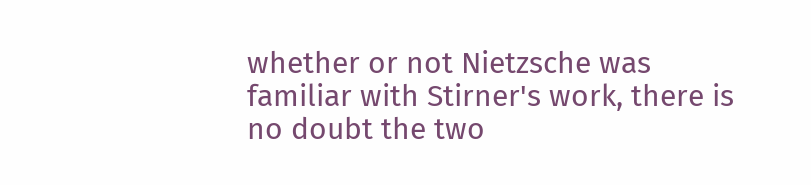whether or not Nietzsche was familiar with Stirner's work, there is no doubt the two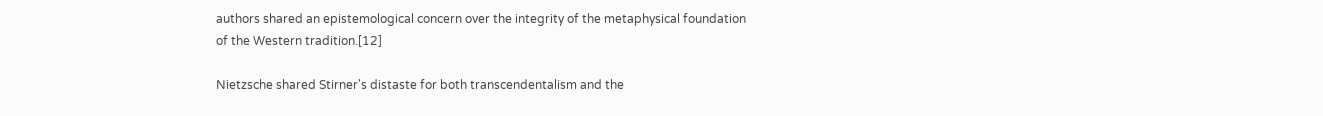authors shared an epistemological concern over the integrity of the metaphysical foundation of the Western tradition.[12]

Nietzsche shared Stirner's distaste for both transcendentalism and the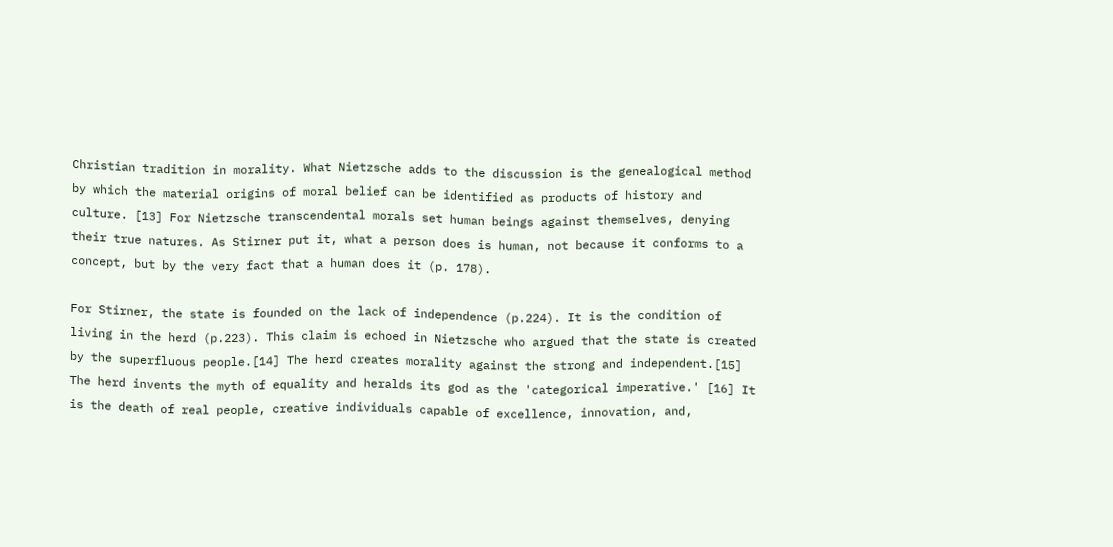Christian tradition in morality. What Nietzsche adds to the discussion is the genealogical method by which the material origins of moral belief can be identified as products of history and culture. [13] For Nietzsche transcendental morals set human beings against themselves, denying their true natures. As Stirner put it, what a person does is human, not because it conforms to a concept, but by the very fact that a human does it (p. 178).

For Stirner, the state is founded on the lack of independence (p.224). It is the condition of living in the herd (p.223). This claim is echoed in Nietzsche who argued that the state is created by the superfluous people.[14] The herd creates morality against the strong and independent.[15] The herd invents the myth of equality and heralds its god as the 'categorical imperative.' [16] It is the death of real people, creative individuals capable of excellence, innovation, and,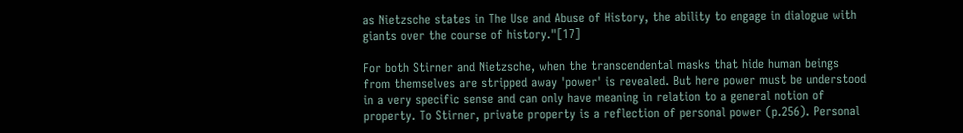as Nietzsche states in The Use and Abuse of History, the ability to engage in dialogue with giants over the course of history."[17]

For both Stirner and Nietzsche, when the transcendental masks that hide human beings from themselves are stripped away 'power' is revealed. But here power must be understood in a very specific sense and can only have meaning in relation to a general notion of property. To Stirner, private property is a reflection of personal power (p.256). Personal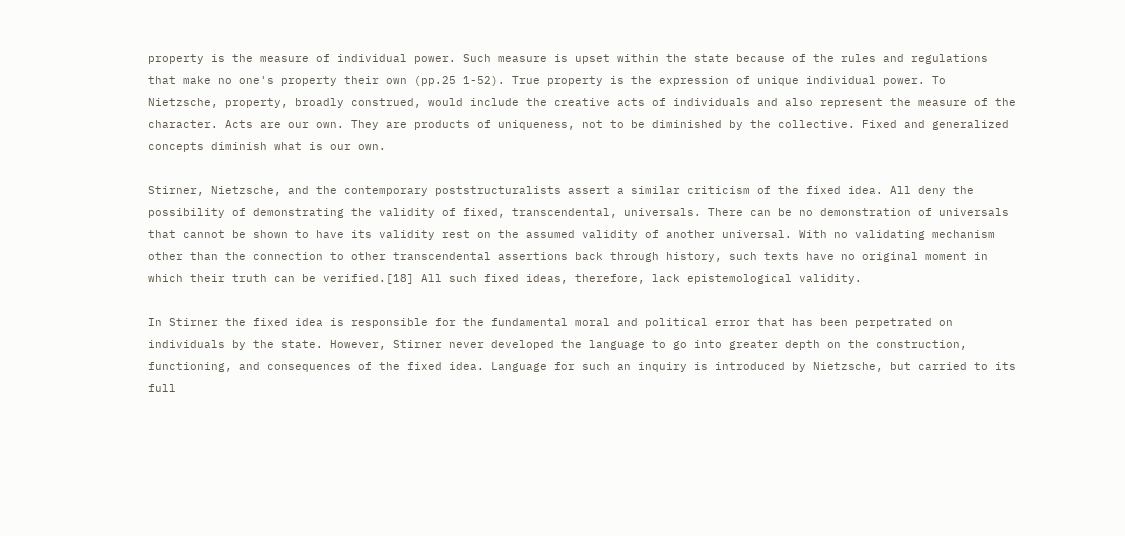property is the measure of individual power. Such measure is upset within the state because of the rules and regulations that make no one's property their own (pp.25 1-52). True property is the expression of unique individual power. To Nietzsche, property, broadly construed, would include the creative acts of individuals and also represent the measure of the character. Acts are our own. They are products of uniqueness, not to be diminished by the collective. Fixed and generalized concepts diminish what is our own.

Stirner, Nietzsche, and the contemporary poststructuralists assert a similar criticism of the fixed idea. All deny the possibility of demonstrating the validity of fixed, transcendental, universals. There can be no demonstration of universals that cannot be shown to have its validity rest on the assumed validity of another universal. With no validating mechanism other than the connection to other transcendental assertions back through history, such texts have no original moment in which their truth can be verified.[18] All such fixed ideas, therefore, lack epistemological validity.

In Stirner the fixed idea is responsible for the fundamental moral and political error that has been perpetrated on individuals by the state. However, Stirner never developed the language to go into greater depth on the construction, functioning, and consequences of the fixed idea. Language for such an inquiry is introduced by Nietzsche, but carried to its full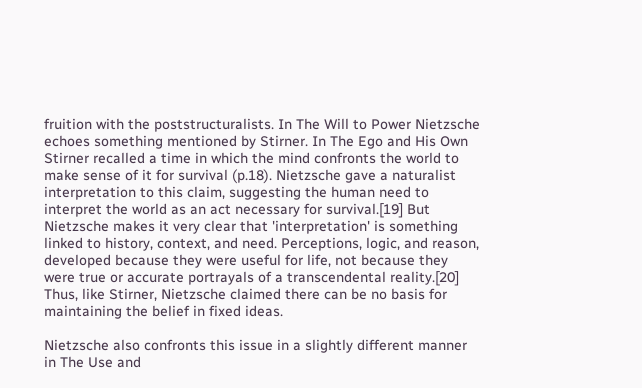fruition with the poststructuralists. In The Will to Power Nietzsche echoes something mentioned by Stirner. In The Ego and His Own Stirner recalled a time in which the mind confronts the world to make sense of it for survival (p.18). Nietzsche gave a naturalist interpretation to this claim, suggesting the human need to interpret the world as an act necessary for survival.[19] But Nietzsche makes it very clear that 'interpretation' is something linked to history, context, and need. Perceptions, logic, and reason, developed because they were useful for life, not because they were true or accurate portrayals of a transcendental reality.[20] Thus, like Stirner, Nietzsche claimed there can be no basis for maintaining the belief in fixed ideas.

Nietzsche also confronts this issue in a slightly different manner in The Use and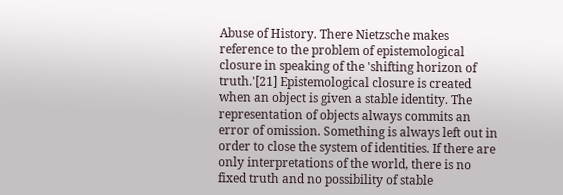Abuse of History. There Nietzsche makes reference to the problem of epistemological closure in speaking of the 'shifting horizon of truth.'[21] Epistemological closure is created when an object is given a stable identity. The representation of objects always commits an error of omission. Something is always left out in order to close the system of identities. If there are only interpretations of the world, there is no fixed truth and no possibility of stable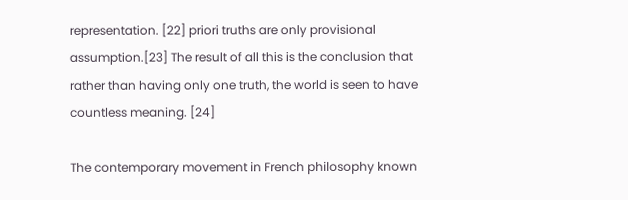representation. [22] priori truths are only provisional assumption.[23] The result of all this is the conclusion that rather than having only one truth, the world is seen to have countless meaning. [24]

The contemporary movement in French philosophy known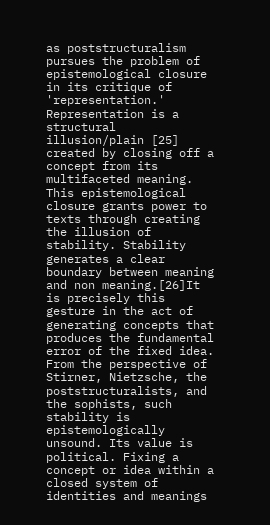as poststructuralism pursues the problem of epistemological closure in its critique of 'representation.' Representation is a structural illusion/plain [25] created by closing off a concept from its multifaceted meaning. This epistemological closure grants power to texts through creating the illusion of stability. Stability generates a clear boundary between meaning and non meaning.[26]It is precisely this gesture in the act of generating concepts that produces the fundamental error of the fixed idea. From the perspective of Stirner, Nietzsche, the poststructuralists, and the sophists, such stability is epistemologically unsound. Its value is political. Fixing a concept or idea within a closed system of identities and meanings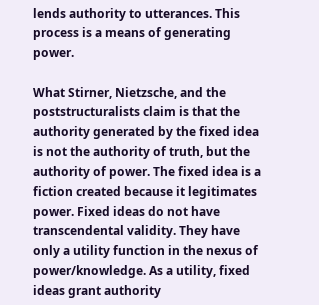lends authority to utterances. This process is a means of generating power.

What Stirner, Nietzsche, and the poststructuralists claim is that the authority generated by the fixed idea is not the authority of truth, but the authority of power. The fixed idea is a fiction created because it legitimates power. Fixed ideas do not have transcendental validity. They have only a utility function in the nexus of power/knowledge. As a utility, fixed ideas grant authority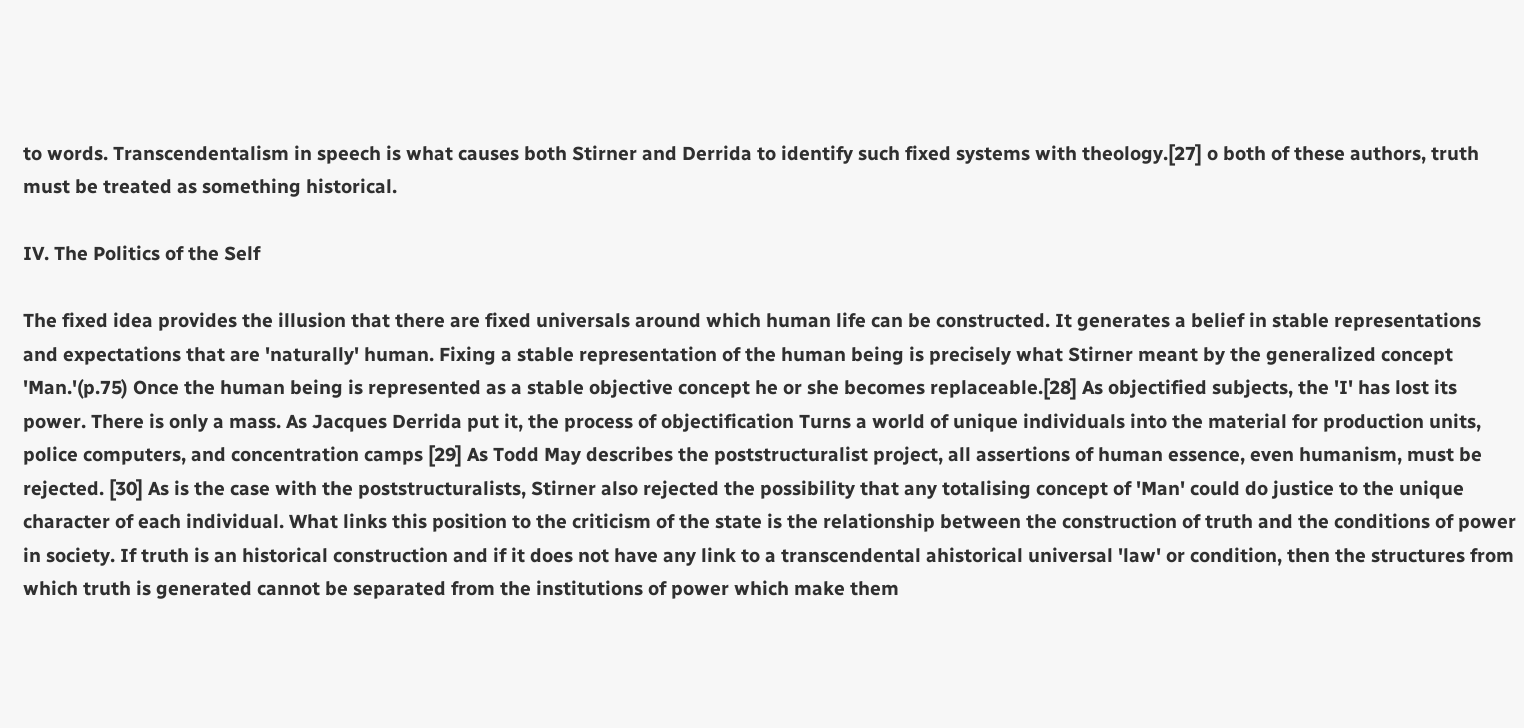to words. Transcendentalism in speech is what causes both Stirner and Derrida to identify such fixed systems with theology.[27] o both of these authors, truth must be treated as something historical.

IV. The Politics of the Self

The fixed idea provides the illusion that there are fixed universals around which human life can be constructed. It generates a belief in stable representations and expectations that are 'naturally' human. Fixing a stable representation of the human being is precisely what Stirner meant by the generalized concept 'Man.'(p.75) Once the human being is represented as a stable objective concept he or she becomes replaceable.[28] As objectified subjects, the 'I' has lost its power. There is only a mass. As Jacques Derrida put it, the process of objectification Turns a world of unique individuals into the material for production units, police computers, and concentration camps [29] As Todd May describes the poststructuralist project, all assertions of human essence, even humanism, must be rejected. [30] As is the case with the poststructuralists, Stirner also rejected the possibility that any totalising concept of 'Man' could do justice to the unique character of each individual. What links this position to the criticism of the state is the relationship between the construction of truth and the conditions of power in society. If truth is an historical construction and if it does not have any link to a transcendental ahistorical universal 'law' or condition, then the structures from which truth is generated cannot be separated from the institutions of power which make them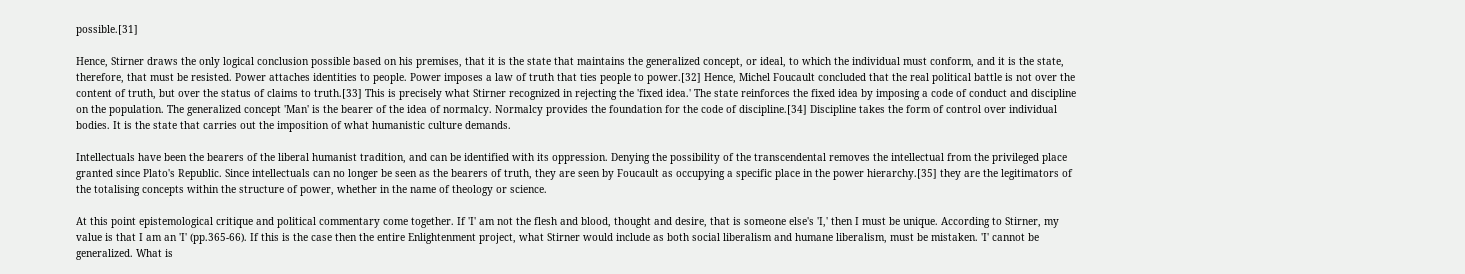possible.[31]

Hence, Stirner draws the only logical conclusion possible based on his premises, that it is the state that maintains the generalized concept, or ideal, to which the individual must conform, and it is the state, therefore, that must be resisted. Power attaches identities to people. Power imposes a law of truth that ties people to power.[32] Hence, Michel Foucault concluded that the real political battle is not over the content of truth, but over the status of claims to truth.[33] This is precisely what Stirner recognized in rejecting the 'fixed idea.' The state reinforces the fixed idea by imposing a code of conduct and discipline on the population. The generalized concept 'Man' is the bearer of the idea of normalcy. Normalcy provides the foundation for the code of discipline.[34] Discipline takes the form of control over individual bodies. It is the state that carries out the imposition of what humanistic culture demands.

Intellectuals have been the bearers of the liberal humanist tradition, and can be identified with its oppression. Denying the possibility of the transcendental removes the intellectual from the privileged place granted since Plato's Republic. Since intellectuals can no longer be seen as the bearers of truth, they are seen by Foucault as occupying a specific place in the power hierarchy.[35] they are the legitimators of the totalising concepts within the structure of power, whether in the name of theology or science.

At this point epistemological critique and political commentary come together. If 'I' am not the flesh and blood, thought and desire, that is someone else's 'I,' then I must be unique. According to Stirner, my value is that I am an 'I' (pp.365-66). If this is the case then the entire Enlightenment project, what Stirner would include as both social liberalism and humane liberalism, must be mistaken. 'I' cannot be generalized. What is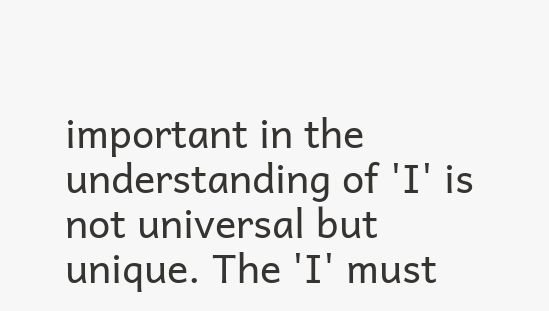important in the understanding of 'I' is not universal but unique. The 'I' must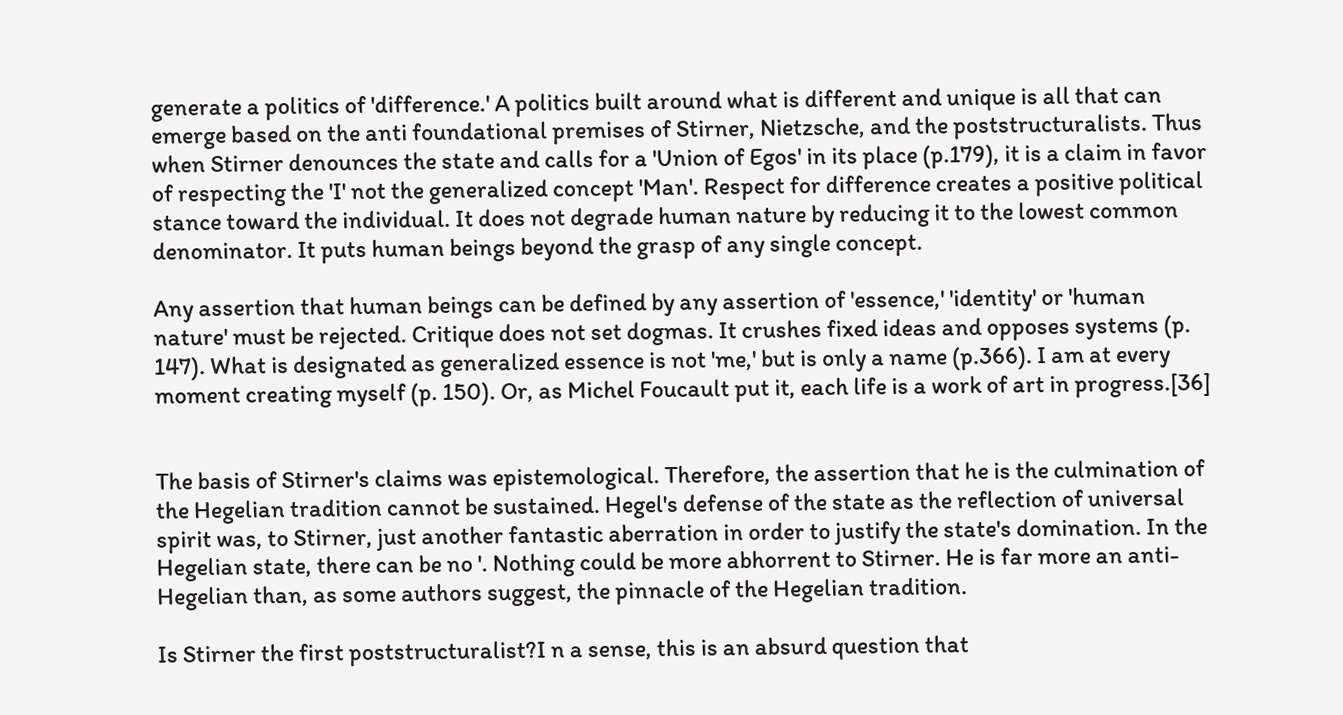generate a politics of 'difference.' A politics built around what is different and unique is all that can emerge based on the anti foundational premises of Stirner, Nietzsche, and the poststructuralists. Thus when Stirner denounces the state and calls for a 'Union of Egos' in its place (p.179), it is a claim in favor of respecting the 'I' not the generalized concept 'Man'. Respect for difference creates a positive political stance toward the individual. It does not degrade human nature by reducing it to the lowest common denominator. It puts human beings beyond the grasp of any single concept.

Any assertion that human beings can be defined by any assertion of 'essence,' 'identity' or 'human nature' must be rejected. Critique does not set dogmas. It crushes fixed ideas and opposes systems (p. 147). What is designated as generalized essence is not 'me,' but is only a name (p.366). I am at every moment creating myself (p. 150). Or, as Michel Foucault put it, each life is a work of art in progress.[36]


The basis of Stirner's claims was epistemological. Therefore, the assertion that he is the culmination of the Hegelian tradition cannot be sustained. Hegel's defense of the state as the reflection of universal spirit was, to Stirner, just another fantastic aberration in order to justify the state's domination. In the Hegelian state, there can be no '. Nothing could be more abhorrent to Stirner. He is far more an anti-Hegelian than, as some authors suggest, the pinnacle of the Hegelian tradition.

Is Stirner the first poststructuralist?I n a sense, this is an absurd question that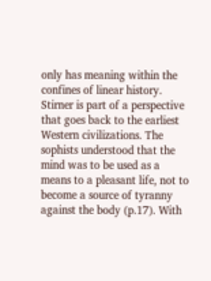only has meaning within the confines of linear history. Stirner is part of a perspective that goes back to the earliest Western civilizations. The sophists understood that the mind was to be used as a means to a pleasant life, not to become a source of tyranny against the body (p.17). With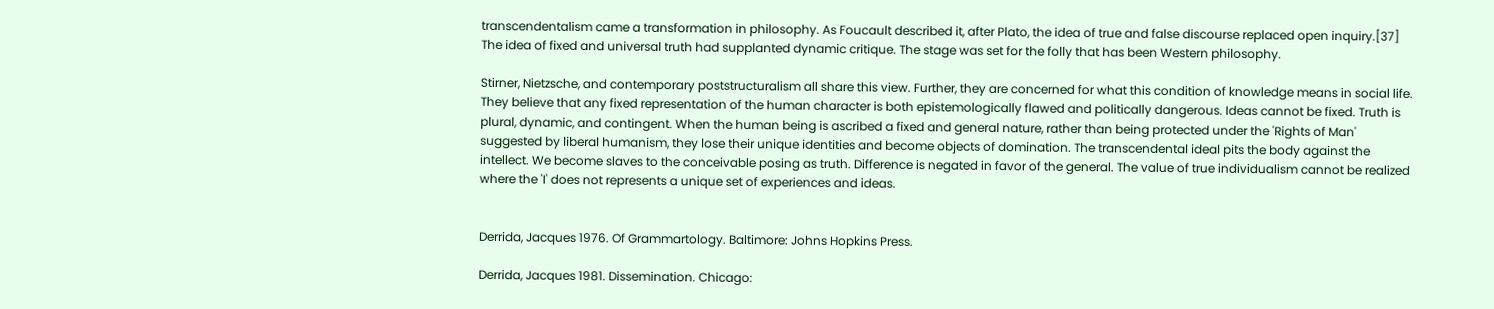transcendentalism came a transformation in philosophy. As Foucault described it, after Plato, the idea of true and false discourse replaced open inquiry.[37] The idea of fixed and universal truth had supplanted dynamic critique. The stage was set for the folly that has been Western philosophy.

Stirner, Nietzsche, and contemporary poststructuralism all share this view. Further, they are concerned for what this condition of knowledge means in social life. They believe that any fixed representation of the human character is both epistemologically flawed and politically dangerous. Ideas cannot be fixed. Truth is plural, dynamic, and contingent. When the human being is ascribed a fixed and general nature, rather than being protected under the 'Rights of Man' suggested by liberal humanism, they lose their unique identities and become objects of domination. The transcendental ideal pits the body against the intellect. We become slaves to the conceivable posing as truth. Difference is negated in favor of the general. The value of true individualism cannot be realized where the 'I' does not represents a unique set of experiences and ideas.


Derrida, Jacques 1976. Of Grammartology. Baltimore: Johns Hopkins Press.

Derrida, Jacques 1981. Dissemination. Chicago: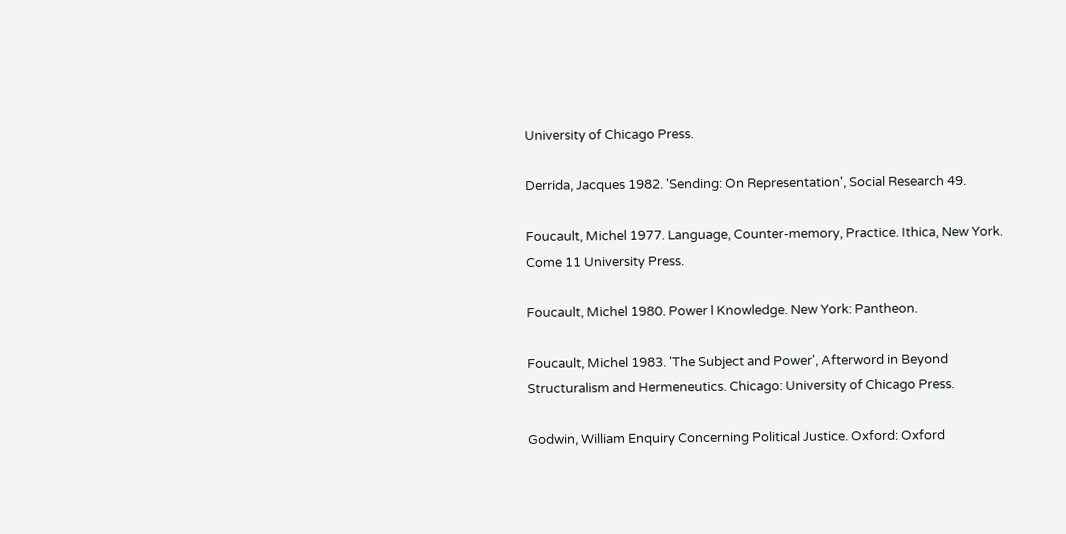University of Chicago Press.

Derrida, Jacques 1982. 'Sending: On Representation', Social Research 49.

Foucault, Michel 1977. Language, Counter-memory, Practice. Ithica, New York. Come 11 University Press.

Foucault, Michel 1980. Power l Knowledge. New York: Pantheon.

Foucault, Michel 1983. 'The Subject and Power', Afterword in Beyond Structuralism and Hermeneutics. Chicago: University of Chicago Press.

Godwin, William Enquiry Concerning Political Justice. Oxford: Oxford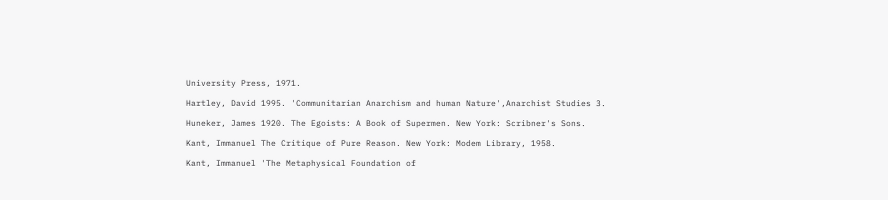University Press, 1971.

Hartley, David 1995. 'Communitarian Anarchism and human Nature',Anarchist Studies 3.

Huneker, James 1920. The Egoists: A Book of Supermen. New York: Scribner's Sons.

Kant, Immanuel The Critique of Pure Reason. New York: Modem Library, 1958.

Kant, Immanuel 'The Metaphysical Foundation of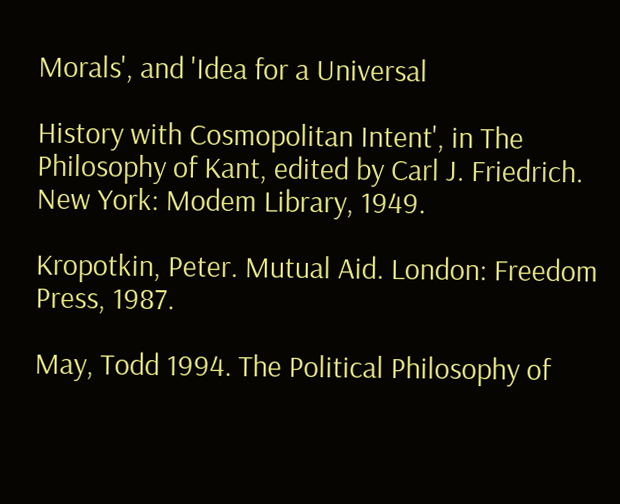Morals', and 'Idea for a Universal

History with Cosmopolitan Intent', in The Philosophy of Kant, edited by Carl J. Friedrich. New York: Modem Library, 1949.

Kropotkin, Peter. Mutual Aid. London: Freedom Press, 1987.

May, Todd 1994. The Political Philosophy of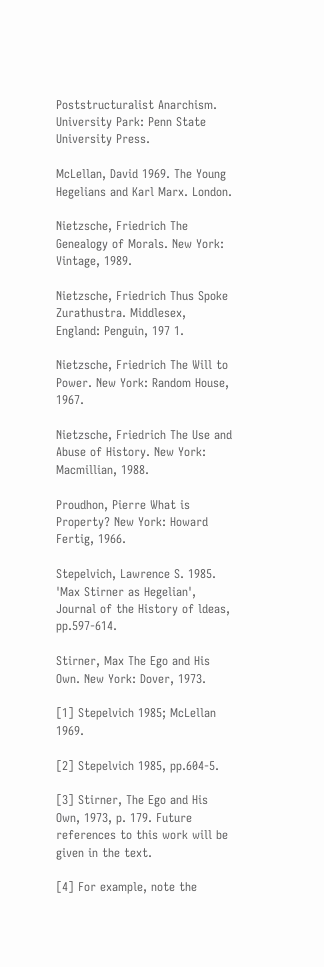Poststructuralist Anarchism. University Park: Penn State University Press.

McLellan, David 1969. The Young Hegelians and Karl Marx. London.

Nietzsche, Friedrich The Genealogy of Morals. New York: Vintage, 1989.

Nietzsche, Friedrich Thus Spoke Zurathustra. Middlesex, England: Penguin, 197 1.

Nietzsche, Friedrich The Will to Power. New York: Random House, 1967.

Nietzsche, Friedrich The Use and Abuse of History. New York: Macmillian, 1988.

Proudhon, Pierre What is Property? New York: Howard Fertig, 1966.

Stepelvich, Lawrence S. 1985. 'Max Stirner as Hegelian', Journal of the History of ldeas, pp.597-614.

Stirner, Max The Ego and His Own. New York: Dover, 1973.

[1] Stepelvich 1985; McLellan 1969.

[2] Stepelvich 1985, pp.604-5.

[3] Stirner, The Ego and His Own, 1973, p. 179. Future references to this work will be given in the text.

[4] For example, note the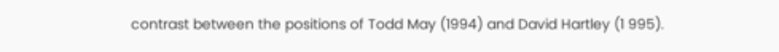contrast between the positions of Todd May (1994) and David Hartley (1 995).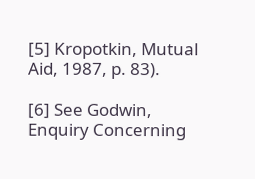[5] Kropotkin, Mutual Aid, 1987, p. 83).

[6] See Godwin, Enquiry Concerning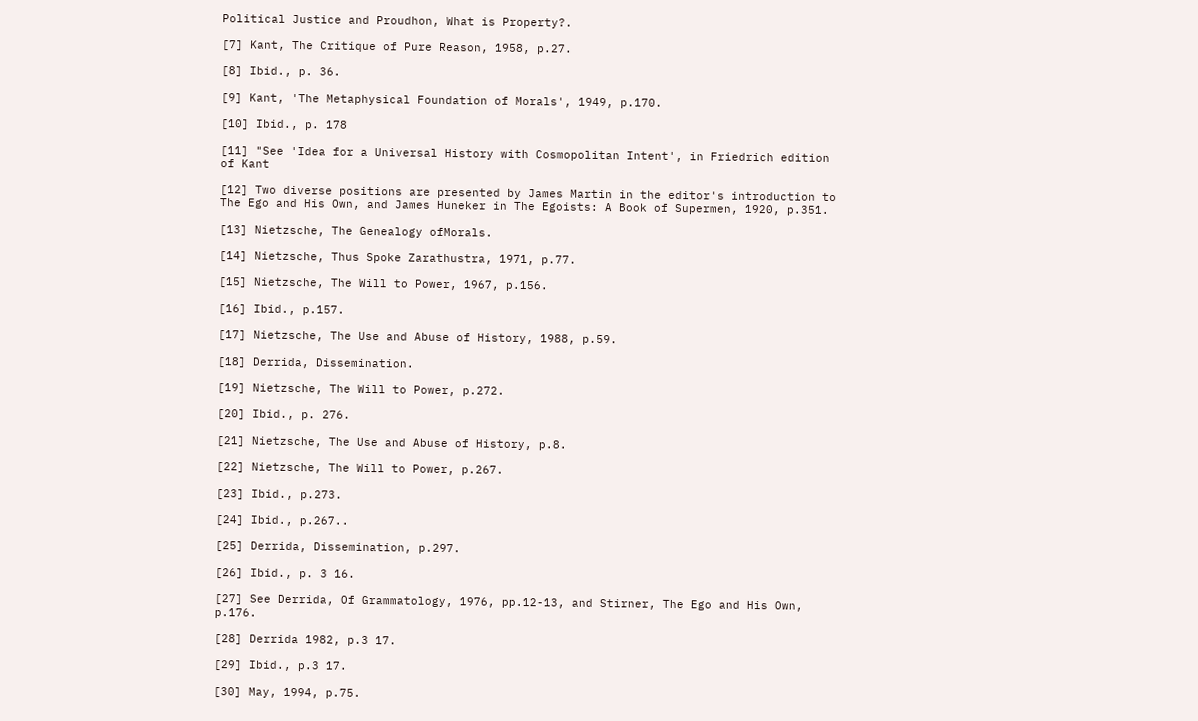Political Justice and Proudhon, What is Property?.

[7] Kant, The Critique of Pure Reason, 1958, p.27.

[8] Ibid., p. 36.

[9] Kant, 'The Metaphysical Foundation of Morals', 1949, p.170.

[10] Ibid., p. 178

[11] "See 'Idea for a Universal History with Cosmopolitan Intent', in Friedrich edition of Kant

[12] Two diverse positions are presented by James Martin in the editor's introduction to The Ego and His Own, and James Huneker in The Egoists: A Book of Supermen, 1920, p.351.

[13] Nietzsche, The Genealogy ofMorals.

[14] Nietzsche, Thus Spoke Zarathustra, 1971, p.77.

[15] Nietzsche, The Will to Power, 1967, p.156.

[16] Ibid., p.157.

[17] Nietzsche, The Use and Abuse of History, 1988, p.59.

[18] Derrida, Dissemination.

[19] Nietzsche, The Will to Power, p.272.

[20] Ibid., p. 276.

[21] Nietzsche, The Use and Abuse of History, p.8.

[22] Nietzsche, The Will to Power, p.267.

[23] Ibid., p.273.

[24] Ibid., p.267..

[25] Derrida, Dissemination, p.297.

[26] Ibid., p. 3 16.

[27] See Derrida, Of Grammatology, 1976, pp.12-13, and Stirner, The Ego and His Own, p.176.

[28] Derrida 1982, p.3 17.

[29] Ibid., p.3 17.

[30] May, 1994, p.75.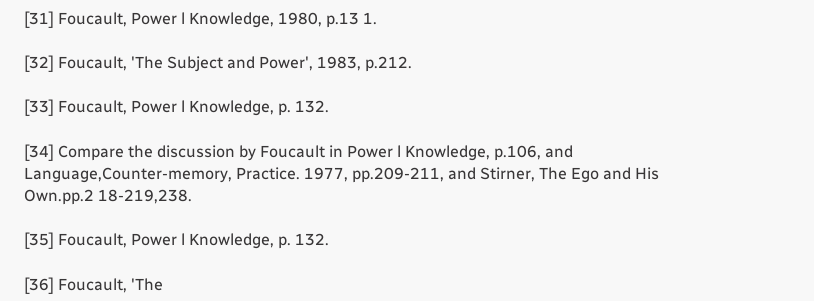[31] Foucault, Power l Knowledge, 1980, p.13 1.

[32] Foucault, 'The Subject and Power', 1983, p.212.

[33] Foucault, Power l Knowledge, p. 132.

[34] Compare the discussion by Foucault in Power l Knowledge, p.106, and Language,Counter-memory, Practice. 1977, pp.209-211, and Stirner, The Ego and His Own.pp.2 18-219,238.

[35] Foucault, Power l Knowledge, p. 132.

[36] Foucault, 'The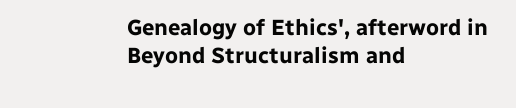Genealogy of Ethics', afterword in Beyond Structuralism and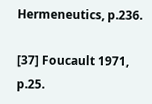Hermeneutics, p.236.

[37] Foucault 1971, p.25.